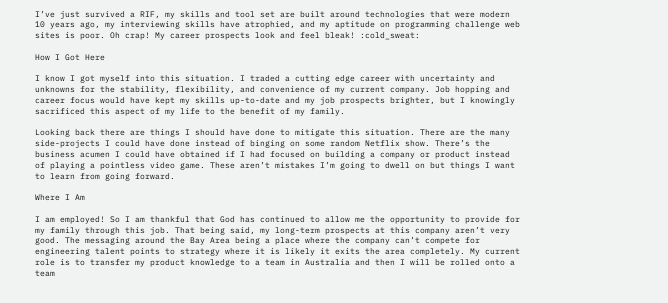I’ve just survived a RIF, my skills and tool set are built around technologies that were modern 10 years ago, my interviewing skills have atrophied, and my aptitude on programming challenge web sites is poor. Oh crap! My career prospects look and feel bleak! :cold_sweat:

How I Got Here

I know I got myself into this situation. I traded a cutting edge career with uncertainty and unknowns for the stability, flexibility, and convenience of my current company. Job hopping and career focus would have kept my skills up-to-date and my job prospects brighter, but I knowingly sacrificed this aspect of my life to the benefit of my family.

Looking back there are things I should have done to mitigate this situation. There are the many side-projects I could have done instead of binging on some random Netflix show. There’s the business acumen I could have obtained if I had focused on building a company or product instead of playing a pointless video game. These aren’t mistakes I’m going to dwell on but things I want to learn from going forward.

Where I Am

I am employed! So I am thankful that God has continued to allow me the opportunity to provide for my family through this job. That being said, my long-term prospects at this company aren’t very good. The messaging around the Bay Area being a place where the company can’t compete for engineering talent points to strategy where it is likely it exits the area completely. My current role is to transfer my product knowledge to a team in Australia and then I will be rolled onto a team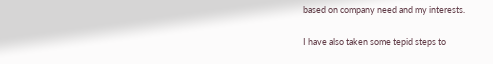based on company need and my interests.

I have also taken some tepid steps to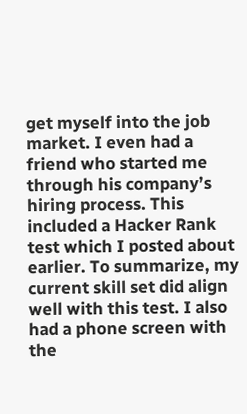get myself into the job market. I even had a friend who started me through his company’s hiring process. This included a Hacker Rank test which I posted about earlier. To summarize, my current skill set did align well with this test. I also had a phone screen with the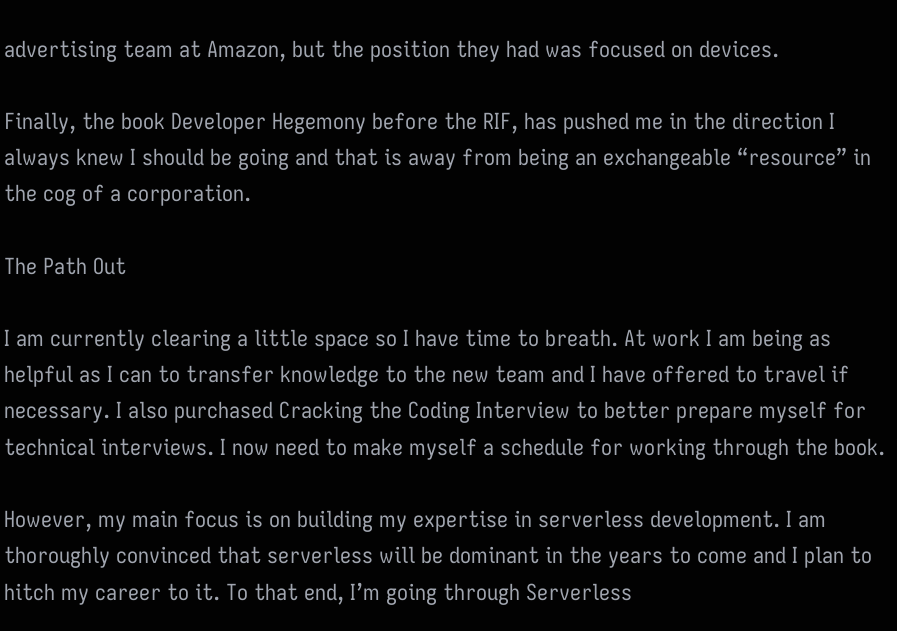advertising team at Amazon, but the position they had was focused on devices.

Finally, the book Developer Hegemony before the RIF, has pushed me in the direction I always knew I should be going and that is away from being an exchangeable “resource” in the cog of a corporation.

The Path Out

I am currently clearing a little space so I have time to breath. At work I am being as helpful as I can to transfer knowledge to the new team and I have offered to travel if necessary. I also purchased Cracking the Coding Interview to better prepare myself for technical interviews. I now need to make myself a schedule for working through the book.

However, my main focus is on building my expertise in serverless development. I am thoroughly convinced that serverless will be dominant in the years to come and I plan to hitch my career to it. To that end, I’m going through Serverless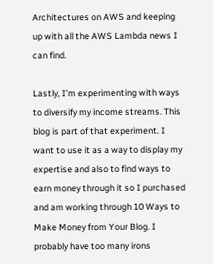Architectures on AWS and keeping up with all the AWS Lambda news I can find.

Lastly, I’m experimenting with ways to diversify my income streams. This blog is part of that experiment. I want to use it as a way to display my expertise and also to find ways to earn money through it so I purchased and am working through 10 Ways to Make Money from Your Blog. I probably have too many irons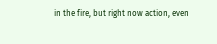in the fire, but right now action, even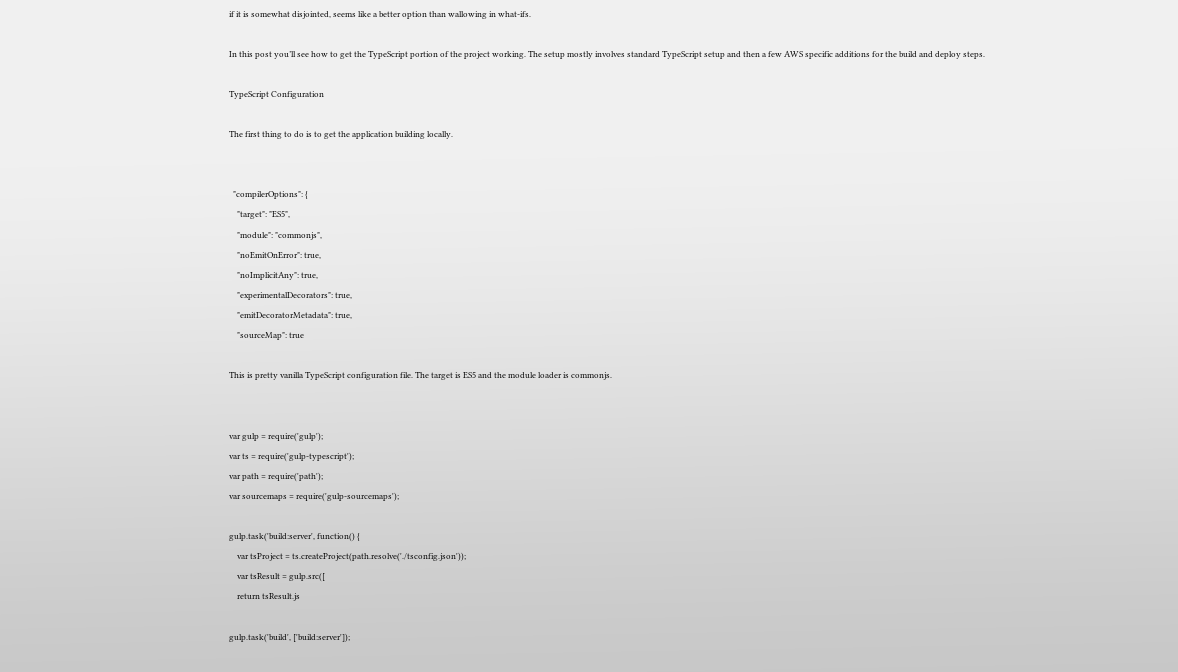if it is somewhat disjointed, seems like a better option than wallowing in what-ifs.

In this post you’ll see how to get the TypeScript portion of the project working. The setup mostly involves standard TypeScript setup and then a few AWS specific additions for the build and deploy steps.

TypeScript Configuration

The first thing to do is to get the application building locally.


  "compilerOptions": {
    "target": "ES5",
    "module": "commonjs",
    "noEmitOnError": true,
    "noImplicitAny": true,
    "experimentalDecorators": true,
    "emitDecoratorMetadata": true,
    "sourceMap": true

This is pretty vanilla TypeScript configuration file. The target is ES5 and the module loader is commonjs.


var gulp = require('gulp');
var ts = require('gulp-typescript');
var path = require('path');
var sourcemaps = require('gulp-sourcemaps');

gulp.task('build:server', function() {
    var tsProject = ts.createProject(path.resolve('./tsconfig.json'));
    var tsResult = gulp.src([
    return tsResult.js

gulp.task('build', ['build:server']);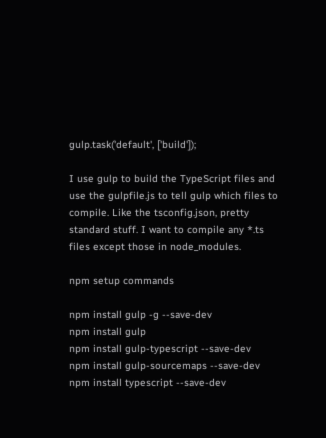gulp.task('default', ['build']);

I use gulp to build the TypeScript files and use the gulpfile.js to tell gulp which files to compile. Like the tsconfig.json, pretty standard stuff. I want to compile any *.ts files except those in node_modules.

npm setup commands

npm install gulp -g --save-dev
npm install gulp
npm install gulp-typescript --save-dev
npm install gulp-sourcemaps --save-dev
npm install typescript --save-dev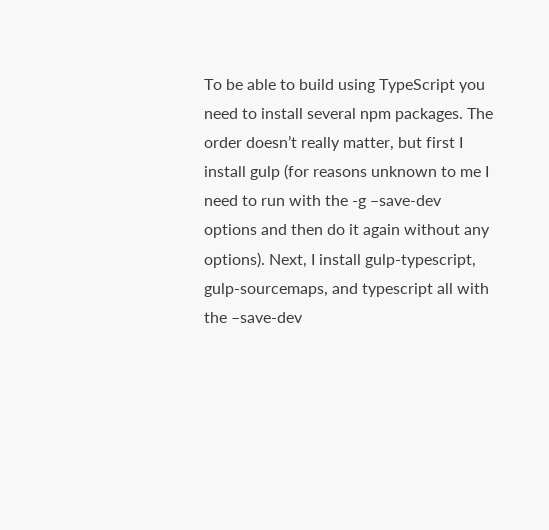To be able to build using TypeScript you need to install several npm packages. The order doesn’t really matter, but first I install gulp (for reasons unknown to me I need to run with the -g –save-dev options and then do it again without any options). Next, I install gulp-typescript, gulp-sourcemaps, and typescript all with the –save-dev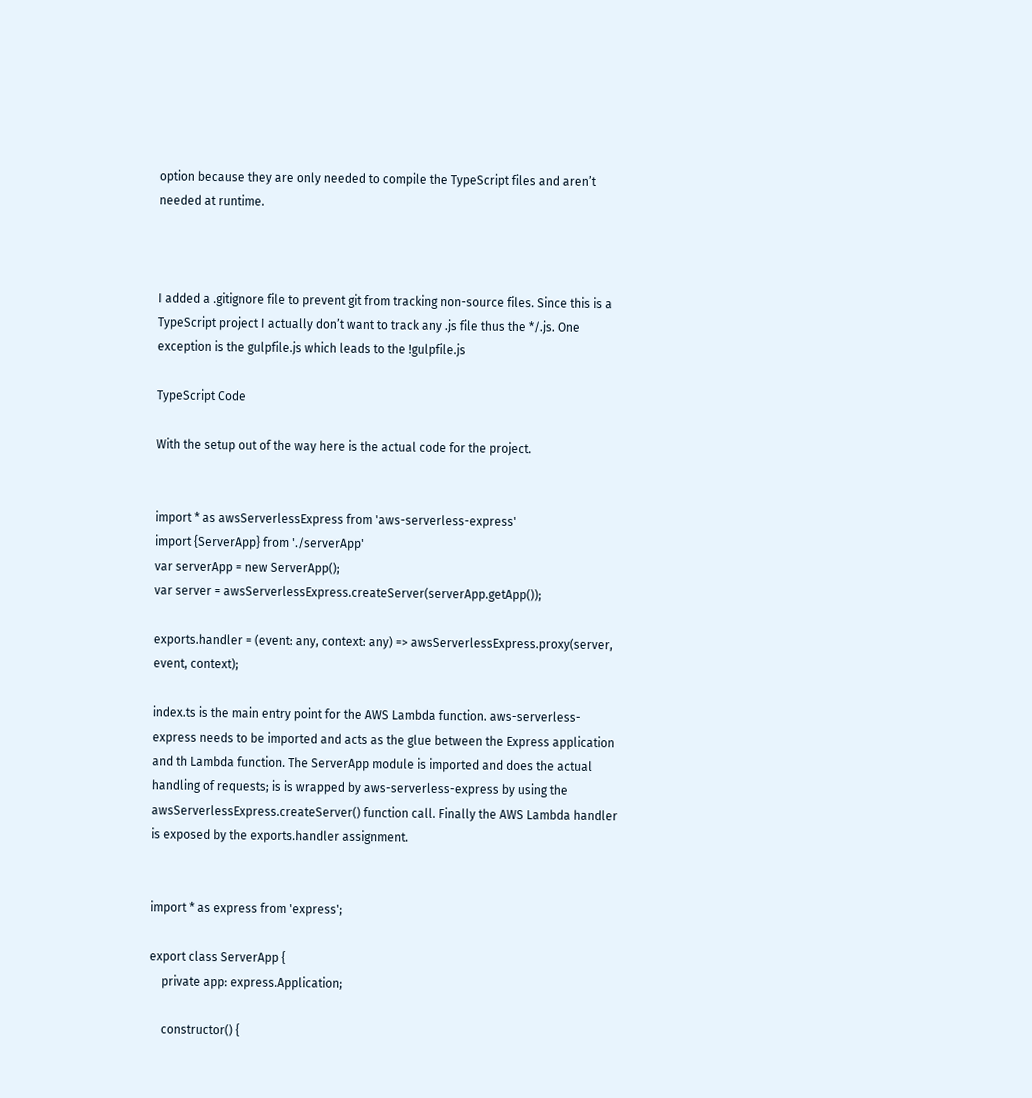option because they are only needed to compile the TypeScript files and aren’t needed at runtime.



I added a .gitignore file to prevent git from tracking non-source files. Since this is a TypeScript project I actually don’t want to track any .js file thus the */.js. One exception is the gulpfile.js which leads to the !gulpfile.js

TypeScript Code

With the setup out of the way here is the actual code for the project.


import * as awsServerlessExpress from 'aws-serverless-express'
import {ServerApp} from './serverApp'
var serverApp = new ServerApp();
var server = awsServerlessExpress.createServer(serverApp.getApp());

exports.handler = (event: any, context: any) => awsServerlessExpress.proxy(server, event, context);

index.ts is the main entry point for the AWS Lambda function. aws-serverless-express needs to be imported and acts as the glue between the Express application and th Lambda function. The ServerApp module is imported and does the actual handling of requests; is is wrapped by aws-serverless-express by using the awsServerlessExpress.createServer() function call. Finally the AWS Lambda handler is exposed by the exports.handler assignment.


import * as express from 'express';

export class ServerApp {
    private app: express.Application;

    constructor() {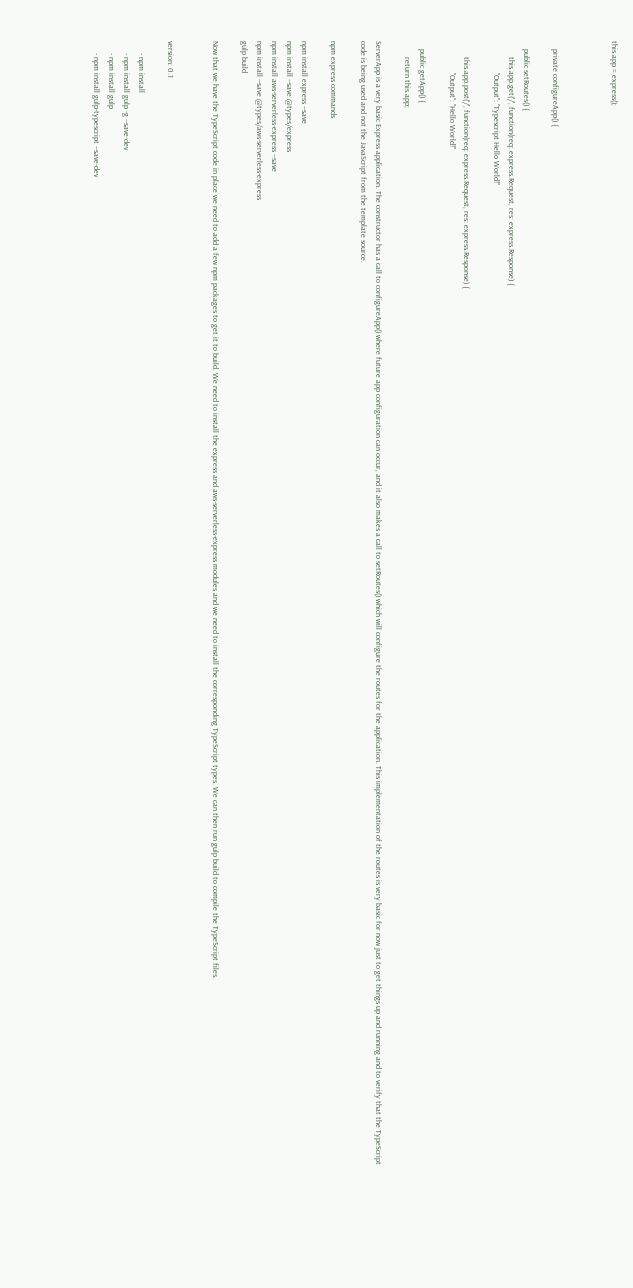this.app = express();



    private configureApp() {

    public setRoutes() {
        this.app.get('/', function(req: express.Request, res: express.Response) {
                "Output": "Typescript Hello World!"

        this.app.post('/', function(req: express.Request, res: express.Response) {
                "Output": "Hello World!"

    public getApp() {
        return this.app;

ServerApp is a very basic Express application. The constructor has a call to configureApp() where future app configuration can occur, and it also makes a call to setRoutes() which will configure the routes for the application. This implementation of the routes is very basic for now just to get things up and running and to verify that the TypeScript code is being used and not the JavaScript from the template source.

npm express commands

npm install express --save
npm install --save @types/express
npm install aws-serverless-express --save
npm install --save @types/aws-serverless-express
gulp build

Now that we have the TypeScript code in place we need to add a few npm packages to get it to build. We need to install the express and aws-serverless-express modules and we need to install the corresponding TypeScript types. We can then run gulp build to compile the TypeScript files.


version: 0.1

      - npm install
      - npm install gulp -g --save-dev
      - npm install gulp
      - npm install gulp-typescript --save-dev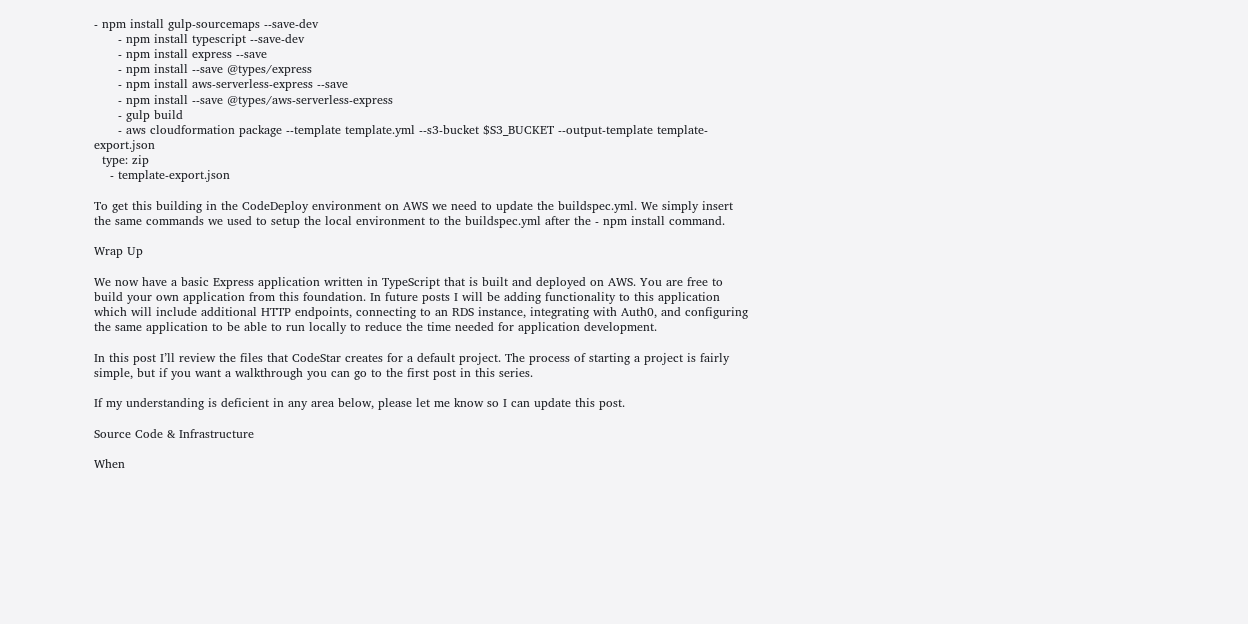- npm install gulp-sourcemaps --save-dev
      - npm install typescript --save-dev
      - npm install express --save
      - npm install --save @types/express
      - npm install aws-serverless-express --save
      - npm install --save @types/aws-serverless-express
      - gulp build
      - aws cloudformation package --template template.yml --s3-bucket $S3_BUCKET --output-template template-export.json
  type: zip
    - template-export.json

To get this building in the CodeDeploy environment on AWS we need to update the buildspec.yml. We simply insert the same commands we used to setup the local environment to the buildspec.yml after the - npm install command.

Wrap Up

We now have a basic Express application written in TypeScript that is built and deployed on AWS. You are free to build your own application from this foundation. In future posts I will be adding functionality to this application which will include additional HTTP endpoints, connecting to an RDS instance, integrating with Auth0, and configuring the same application to be able to run locally to reduce the time needed for application development.

In this post I’ll review the files that CodeStar creates for a default project. The process of starting a project is fairly simple, but if you want a walkthrough you can go to the first post in this series.

If my understanding is deficient in any area below, please let me know so I can update this post.

Source Code & Infrastructure

When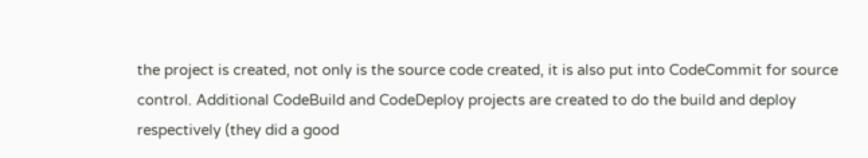the project is created, not only is the source code created, it is also put into CodeCommit for source control. Additional CodeBuild and CodeDeploy projects are created to do the build and deploy respectively (they did a good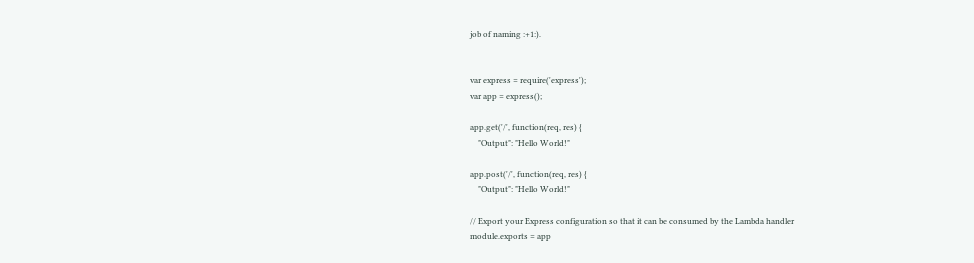job of naming :+1:).


var express = require('express');
var app = express();

app.get('/', function(req, res) {
    "Output": "Hello World!"

app.post('/', function(req, res) {
    "Output": "Hello World!"

// Export your Express configuration so that it can be consumed by the Lambda handler
module.exports = app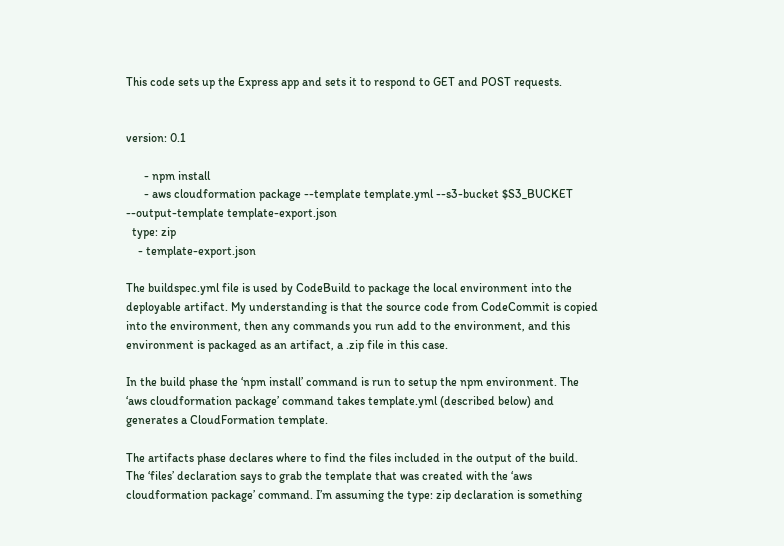This code sets up the Express app and sets it to respond to GET and POST requests.


version: 0.1

      - npm install
      - aws cloudformation package --template template.yml --s3-bucket $S3_BUCKET --output-template template-export.json
  type: zip
    - template-export.json

The buildspec.yml file is used by CodeBuild to package the local environment into the deployable artifact. My understanding is that the source code from CodeCommit is copied into the environment, then any commands you run add to the environment, and this environment is packaged as an artifact, a .zip file in this case.

In the build phase the ‘npm install’ command is run to setup the npm environment. The ‘aws cloudformation package’ command takes template.yml (described below) and generates a CloudFormation template.

The artifacts phase declares where to find the files included in the output of the build. The ‘files’ declaration says to grab the template that was created with the ‘aws cloudformation package’ command. I’m assuming the type: zip declaration is something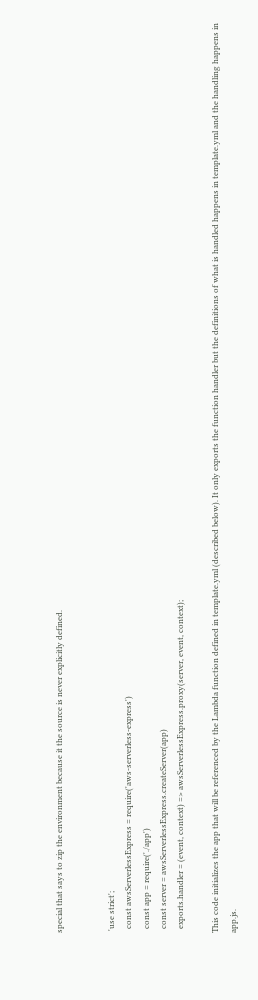special that says to zip the environment because it the source is never explicitly defined.


 'use strict';
  const awsServerlessExpress = require('aws-serverless-express')
  const app = require('./app')
  const server = awsServerlessExpress.createServer(app)
  exports.handler = (event, context) => awsServerlessExpress.proxy(server, event, context);

This code initializes the app that will be referenced by the Lambda function defined in template.yml (described below). It only exports the function handler but the definitions of what is handled happens in template.yml and the handling happens in app.js.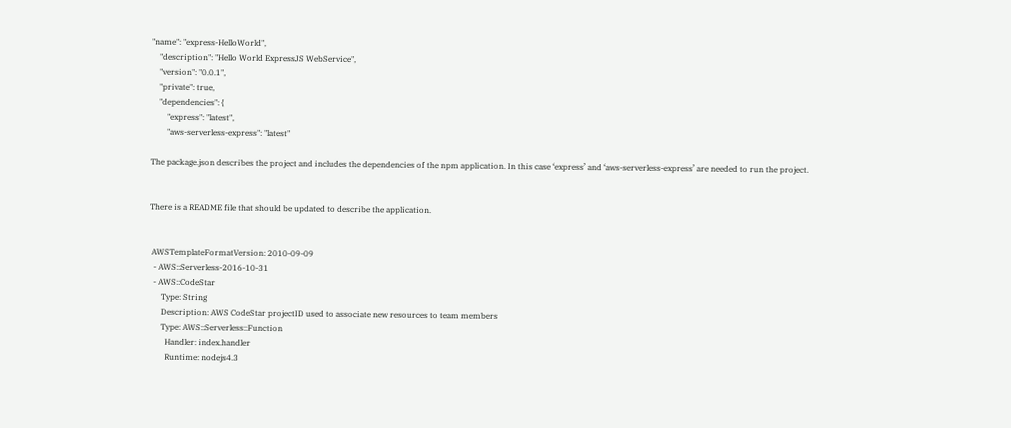"name": "express-HelloWorld",
    "description": "Hello World ExpressJS WebService",
    "version": "0.0.1",
    "private": true,
    "dependencies": {
        "express": "latest",
        "aws-serverless-express": "latest"

The package.json describes the project and includes the dependencies of the npm application. In this case ‘express’ and ‘aws-serverless-express’ are needed to run the project.


There is a README file that should be updated to describe the application.


 AWSTemplateFormatVersion: 2010-09-09
  - AWS::Serverless-2016-10-31
  - AWS::CodeStar
      Type: String
      Description: AWS CodeStar projectID used to associate new resources to team members
      Type: AWS::Serverless::Function
        Handler: index.handler
        Runtime: nodejs4.3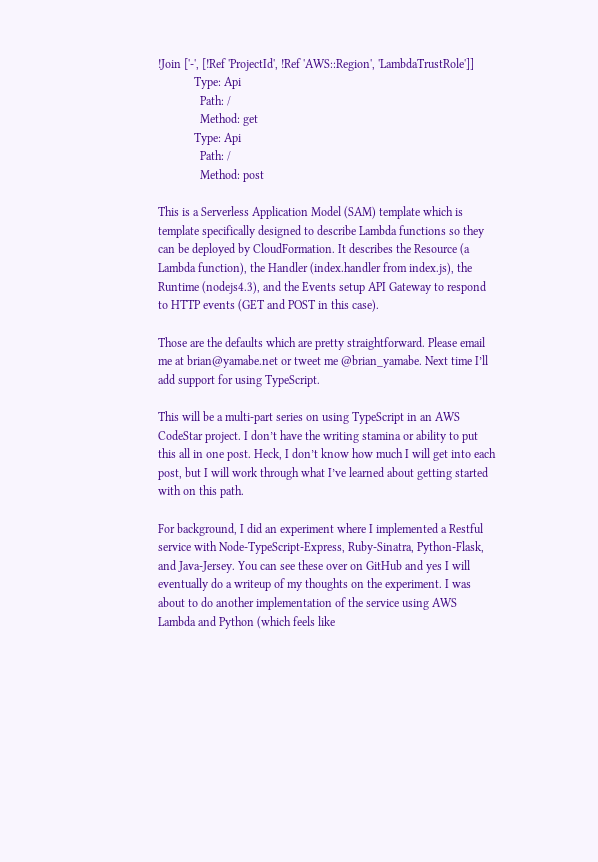!Join ['-', [!Ref 'ProjectId', !Ref 'AWS::Region', 'LambdaTrustRole']]
            Type: Api
              Path: /
              Method: get
            Type: Api
              Path: /
              Method: post

This is a Serverless Application Model (SAM) template which is template specifically designed to describe Lambda functions so they can be deployed by CloudFormation. It describes the Resource (a Lambda function), the Handler (index.handler from index.js), the Runtime (nodejs4.3), and the Events setup API Gateway to respond to HTTP events (GET and POST in this case).

Those are the defaults which are pretty straightforward. Please email me at brian@yamabe.net or tweet me @brian_yamabe. Next time I’ll add support for using TypeScript.

This will be a multi-part series on using TypeScript in an AWS CodeStar project. I don’t have the writing stamina or ability to put this all in one post. Heck, I don’t know how much I will get into each post, but I will work through what I’ve learned about getting started with on this path.

For background, I did an experiment where I implemented a Restful service with Node-TypeScript-Express, Ruby-Sinatra, Python-Flask, and Java-Jersey. You can see these over on GitHub and yes I will eventually do a writeup of my thoughts on the experiment. I was about to do another implementation of the service using AWS Lambda and Python (which feels like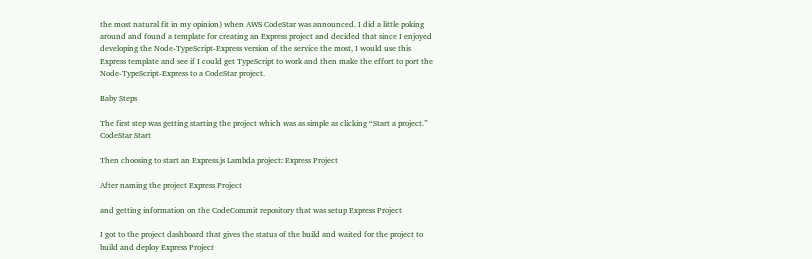the most natural fit in my opinion) when AWS CodeStar was announced. I did a little poking around and found a template for creating an Express project and decided that since I enjoyed developing the Node-TypeScript-Express version of the service the most, I would use this Express template and see if I could get TypeScript to work and then make the effort to port the Node-TypeScript-Express to a CodeStar project.

Baby Steps

The first step was getting starting the project which was as simple as clicking “Start a project.” CodeStar Start

Then choosing to start an Express.js Lambda project: Express Project

After naming the project Express Project

and getting information on the CodeCommit repository that was setup Express Project

I got to the project dashboard that gives the status of the build and waited for the project to build and deploy Express Project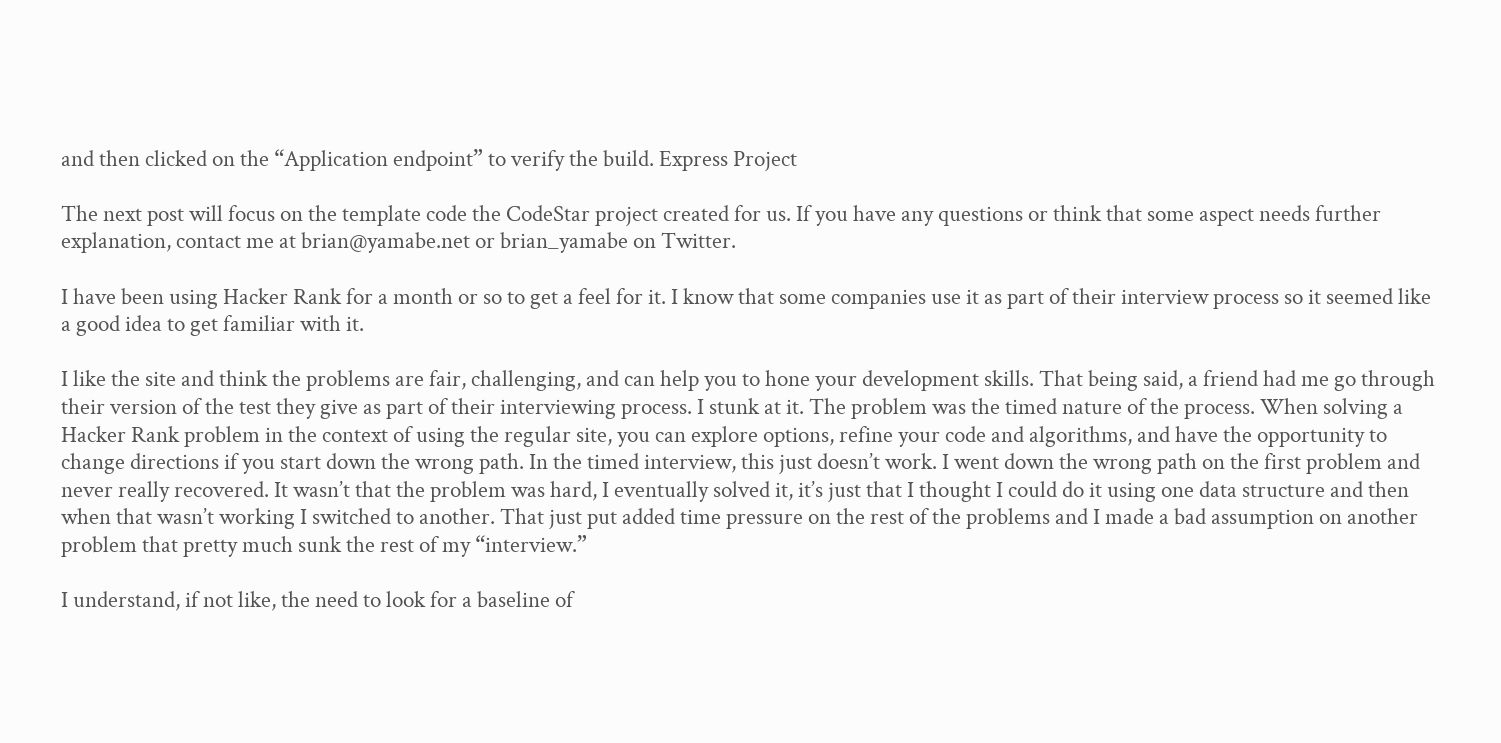and then clicked on the “Application endpoint” to verify the build. Express Project

The next post will focus on the template code the CodeStar project created for us. If you have any questions or think that some aspect needs further explanation, contact me at brian@yamabe.net or brian_yamabe on Twitter.

I have been using Hacker Rank for a month or so to get a feel for it. I know that some companies use it as part of their interview process so it seemed like a good idea to get familiar with it.

I like the site and think the problems are fair, challenging, and can help you to hone your development skills. That being said, a friend had me go through their version of the test they give as part of their interviewing process. I stunk at it. The problem was the timed nature of the process. When solving a Hacker Rank problem in the context of using the regular site, you can explore options, refine your code and algorithms, and have the opportunity to change directions if you start down the wrong path. In the timed interview, this just doesn’t work. I went down the wrong path on the first problem and never really recovered. It wasn’t that the problem was hard, I eventually solved it, it’s just that I thought I could do it using one data structure and then when that wasn’t working I switched to another. That just put added time pressure on the rest of the problems and I made a bad assumption on another problem that pretty much sunk the rest of my “interview.”

I understand, if not like, the need to look for a baseline of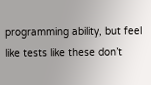programming ability, but feel like tests like these don’t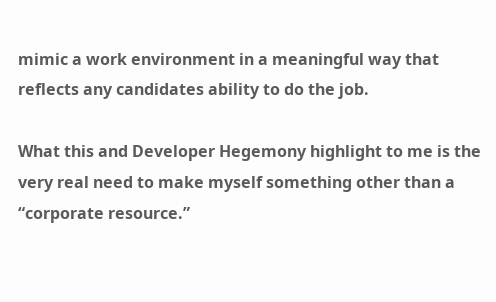mimic a work environment in a meaningful way that reflects any candidates ability to do the job.

What this and Developer Hegemony highlight to me is the very real need to make myself something other than a “corporate resource.”